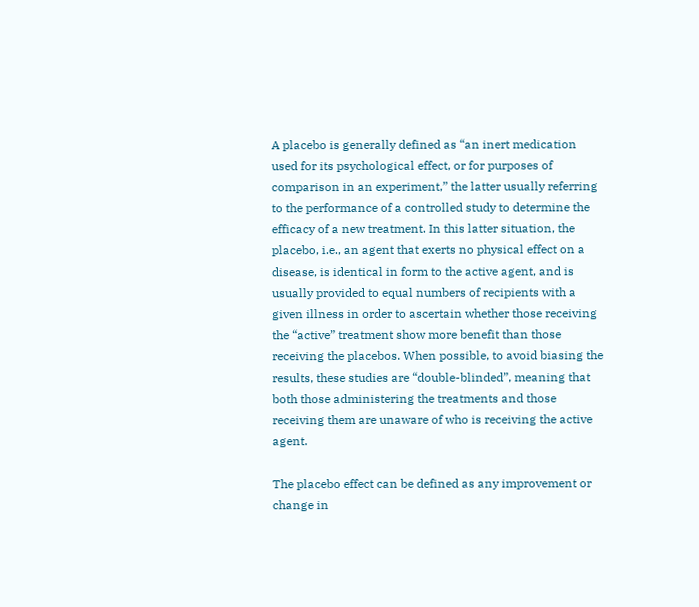A placebo is generally defined as “an inert medication used for its psychological effect, or for purposes of comparison in an experiment,” the latter usually referring to the performance of a controlled study to determine the efficacy of a new treatment. In this latter situation, the placebo, i.e., an agent that exerts no physical effect on a disease, is identical in form to the active agent, and is usually provided to equal numbers of recipients with a given illness in order to ascertain whether those receiving the “active” treatment show more benefit than those receiving the placebos. When possible, to avoid biasing the results, these studies are “double-blinded”, meaning that both those administering the treatments and those receiving them are unaware of who is receiving the active agent.

The placebo effect can be defined as any improvement or change in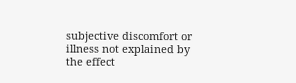subjective discomfort or illness not explained by the effect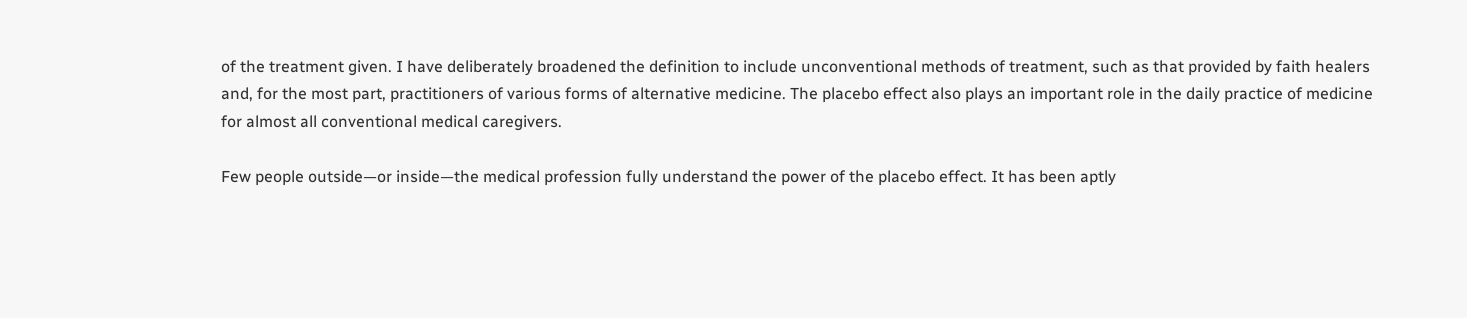of the treatment given. I have deliberately broadened the definition to include unconventional methods of treatment, such as that provided by faith healers and, for the most part, practitioners of various forms of alternative medicine. The placebo effect also plays an important role in the daily practice of medicine for almost all conventional medical caregivers.

Few people outside—or inside—the medical profession fully understand the power of the placebo effect. It has been aptly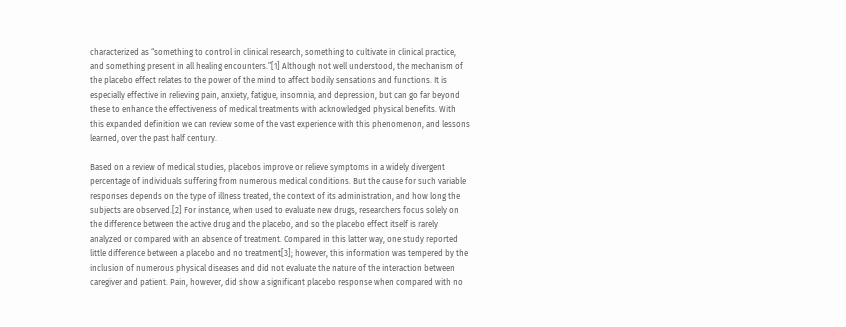characterized as “something to control in clinical research, something to cultivate in clinical practice, and something present in all healing encounters.”[1] Although not well understood, the mechanism of the placebo effect relates to the power of the mind to affect bodily sensations and functions. It is especially effective in relieving pain, anxiety, fatigue, insomnia, and depression, but can go far beyond these to enhance the effectiveness of medical treatments with acknowledged physical benefits. With this expanded definition we can review some of the vast experience with this phenomenon, and lessons learned, over the past half century.

Based on a review of medical studies, placebos improve or relieve symptoms in a widely divergent percentage of individuals suffering from numerous medical conditions. But the cause for such variable responses depends on the type of illness treated, the context of its administration, and how long the subjects are observed.[2] For instance, when used to evaluate new drugs, researchers focus solely on the difference between the active drug and the placebo, and so the placebo effect itself is rarely analyzed or compared with an absence of treatment. Compared in this latter way, one study reported little difference between a placebo and no treatment[3]; however, this information was tempered by the inclusion of numerous physical diseases and did not evaluate the nature of the interaction between caregiver and patient. Pain, however, did show a significant placebo response when compared with no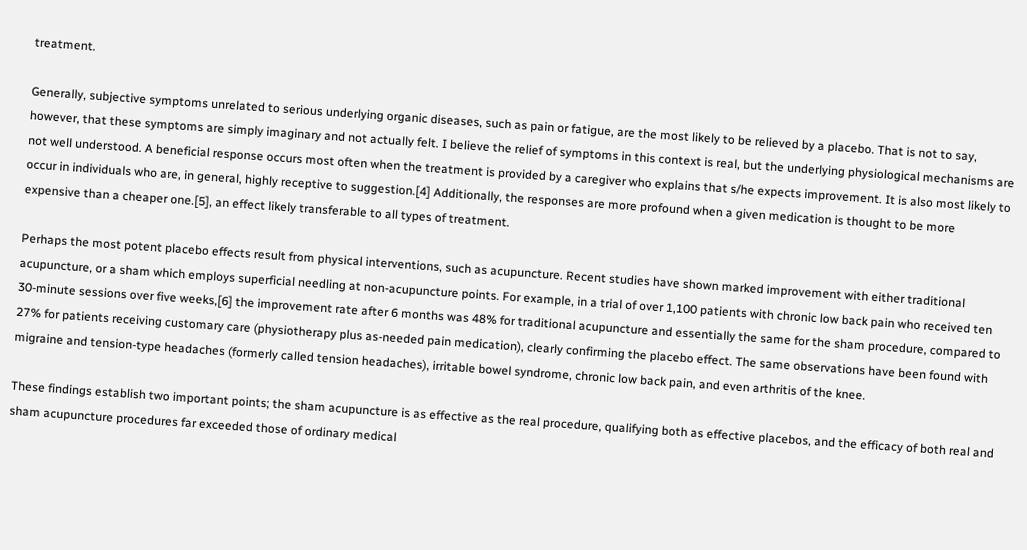treatment.

Generally, subjective symptoms unrelated to serious underlying organic diseases, such as pain or fatigue, are the most likely to be relieved by a placebo. That is not to say, however, that these symptoms are simply imaginary and not actually felt. I believe the relief of symptoms in this context is real, but the underlying physiological mechanisms are not well understood. A beneficial response occurs most often when the treatment is provided by a caregiver who explains that s/he expects improvement. It is also most likely to occur in individuals who are, in general, highly receptive to suggestion.[4] Additionally, the responses are more profound when a given medication is thought to be more expensive than a cheaper one.[5], an effect likely transferable to all types of treatment.

Perhaps the most potent placebo effects result from physical interventions, such as acupuncture. Recent studies have shown marked improvement with either traditional acupuncture, or a sham which employs superficial needling at non-acupuncture points. For example, in a trial of over 1,100 patients with chronic low back pain who received ten 30-minute sessions over five weeks,[6] the improvement rate after 6 months was 48% for traditional acupuncture and essentially the same for the sham procedure, compared to 27% for patients receiving customary care (physiotherapy plus as-needed pain medication), clearly confirming the placebo effect. The same observations have been found with migraine and tension-type headaches (formerly called tension headaches), irritable bowel syndrome, chronic low back pain, and even arthritis of the knee.

These findings establish two important points; the sham acupuncture is as effective as the real procedure, qualifying both as effective placebos, and the efficacy of both real and sham acupuncture procedures far exceeded those of ordinary medical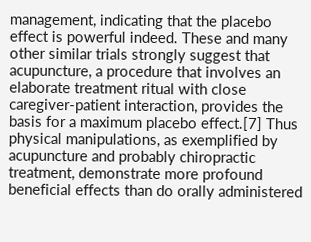management, indicating that the placebo effect is powerful indeed. These and many other similar trials strongly suggest that acupuncture, a procedure that involves an elaborate treatment ritual with close caregiver-patient interaction, provides the basis for a maximum placebo effect.[7] Thus physical manipulations, as exemplified by acupuncture and probably chiropractic treatment, demonstrate more profound beneficial effects than do orally administered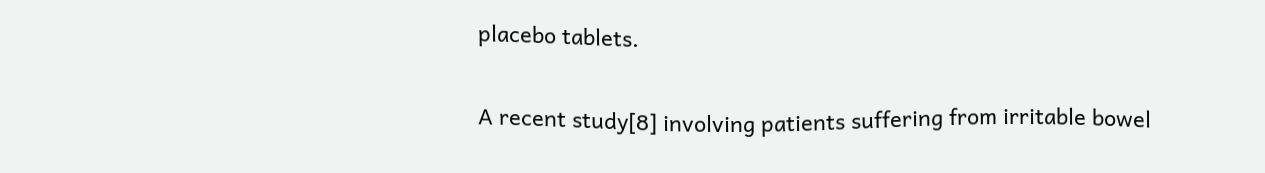placebo tablets.

A recent study[8] involving patients suffering from irritable bowel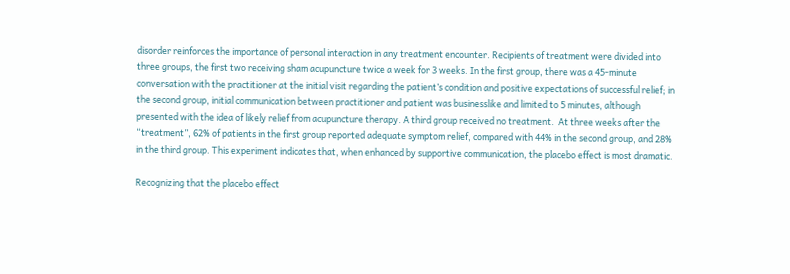disorder reinforces the importance of personal interaction in any treatment encounter. Recipients of treatment were divided into three groups, the first two receiving sham acupuncture twice a week for 3 weeks. In the first group, there was a 45-minute conversation with the practitioner at the initial visit regarding the patient’s condition and positive expectations of successful relief; in the second group, initial communication between practitioner and patient was businesslike and limited to 5 minutes, although presented with the idea of likely relief from acupuncture therapy. A third group received no treatment.  At three weeks after the “treatment”, 62% of patients in the first group reported adequate symptom relief, compared with 44% in the second group, and 28% in the third group. This experiment indicates that, when enhanced by supportive communication, the placebo effect is most dramatic.

Recognizing that the placebo effect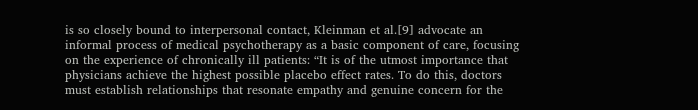is so closely bound to interpersonal contact, Kleinman et al.[9] advocate an informal process of medical psychotherapy as a basic component of care, focusing on the experience of chronically ill patients: “It is of the utmost importance that physicians achieve the highest possible placebo effect rates. To do this, doctors must establish relationships that resonate empathy and genuine concern for the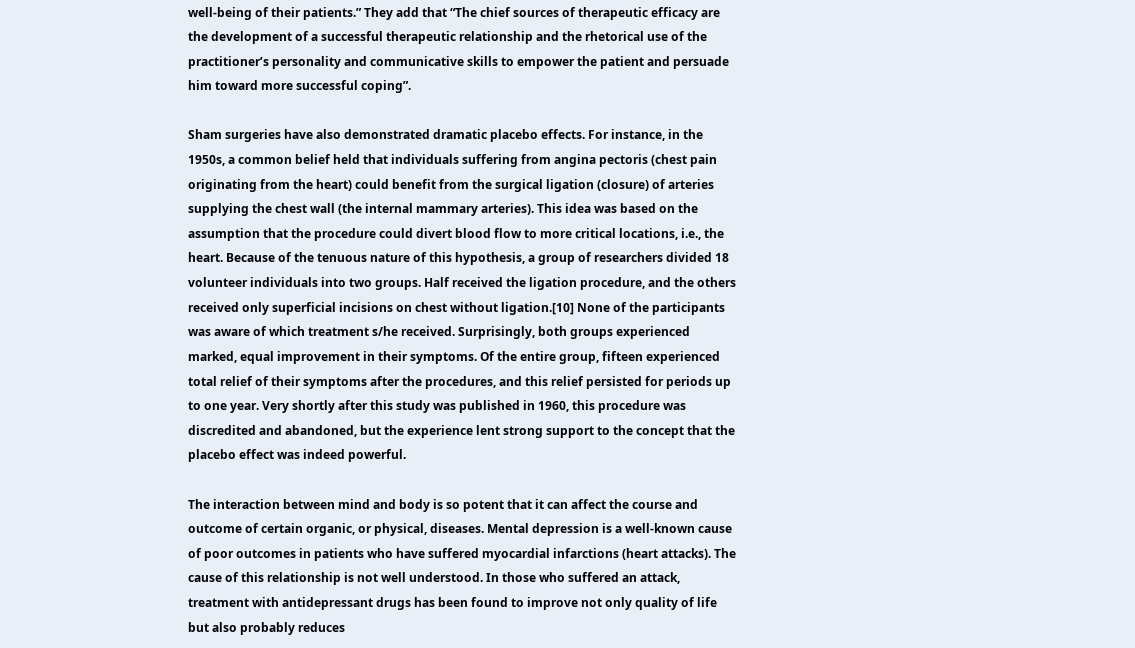well-being of their patients.” They add that “The chief sources of therapeutic efficacy are the development of a successful therapeutic relationship and the rhetorical use of the practitioner’s personality and communicative skills to empower the patient and persuade him toward more successful coping”.

Sham surgeries have also demonstrated dramatic placebo effects. For instance, in the 1950s, a common belief held that individuals suffering from angina pectoris (chest pain originating from the heart) could benefit from the surgical ligation (closure) of arteries supplying the chest wall (the internal mammary arteries). This idea was based on the assumption that the procedure could divert blood flow to more critical locations, i.e., the heart. Because of the tenuous nature of this hypothesis, a group of researchers divided 18 volunteer individuals into two groups. Half received the ligation procedure, and the others received only superficial incisions on chest without ligation.[10] None of the participants was aware of which treatment s/he received. Surprisingly, both groups experienced marked, equal improvement in their symptoms. Of the entire group, fifteen experienced total relief of their symptoms after the procedures, and this relief persisted for periods up to one year. Very shortly after this study was published in 1960, this procedure was discredited and abandoned, but the experience lent strong support to the concept that the placebo effect was indeed powerful.

The interaction between mind and body is so potent that it can affect the course and outcome of certain organic, or physical, diseases. Mental depression is a well-known cause of poor outcomes in patients who have suffered myocardial infarctions (heart attacks). The cause of this relationship is not well understood. In those who suffered an attack, treatment with antidepressant drugs has been found to improve not only quality of life but also probably reduces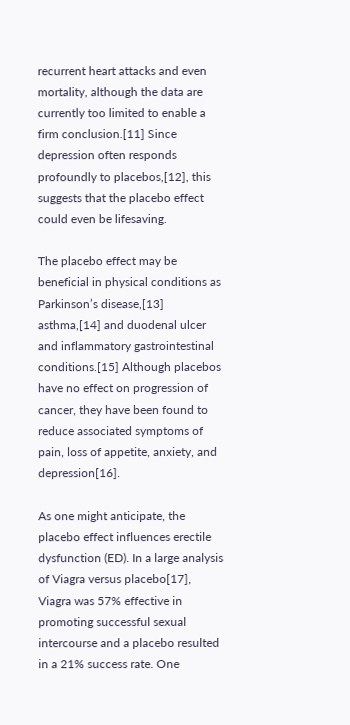recurrent heart attacks and even mortality, although the data are currently too limited to enable a firm conclusion.[11] Since depression often responds profoundly to placebos,[12], this suggests that the placebo effect could even be lifesaving.

The placebo effect may be beneficial in physical conditions as Parkinson’s disease,[13] asthma,[14] and duodenal ulcer and inflammatory gastrointestinal conditions.[15] Although placebos have no effect on progression of cancer, they have been found to reduce associated symptoms of pain, loss of appetite, anxiety, and depression[16].

As one might anticipate, the placebo effect influences erectile dysfunction (ED). In a large analysis of Viagra versus placebo[17], Viagra was 57% effective in promoting successful sexual intercourse and a placebo resulted in a 21% success rate. One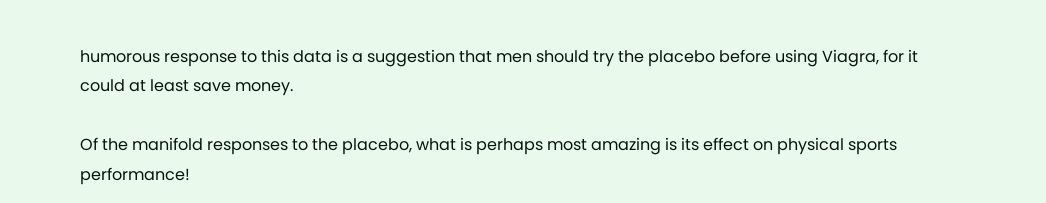humorous response to this data is a suggestion that men should try the placebo before using Viagra, for it could at least save money.

Of the manifold responses to the placebo, what is perhaps most amazing is its effect on physical sports performance!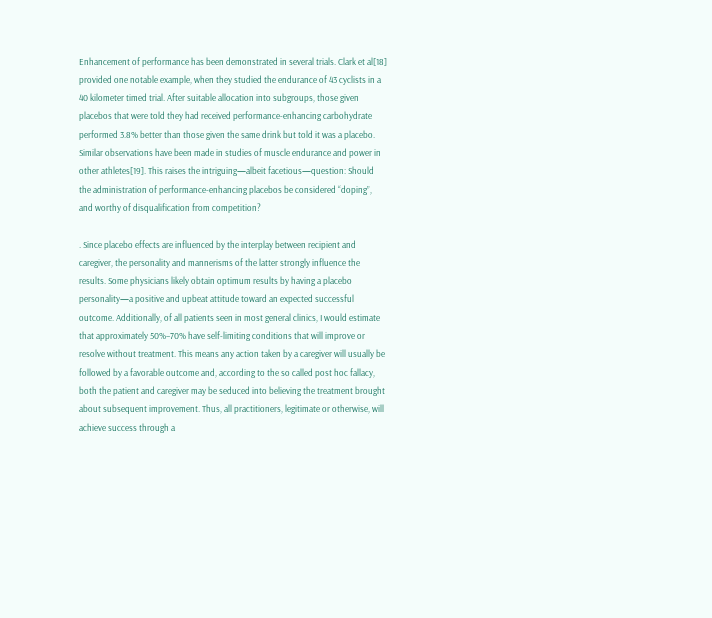Enhancement of performance has been demonstrated in several trials. Clark et al[18] provided one notable example, when they studied the endurance of 43 cyclists in a 40 kilometer timed trial. After suitable allocation into subgroups, those given placebos that were told they had received performance-enhancing carbohydrate performed 3.8% better than those given the same drink but told it was a placebo. Similar observations have been made in studies of muscle endurance and power in other athletes[19]. This raises the intriguing—albeit facetious—question: Should the administration of performance-enhancing placebos be considered “doping”, and worthy of disqualification from competition?

. Since placebo effects are influenced by the interplay between recipient and caregiver, the personality and mannerisms of the latter strongly influence the results. Some physicians likely obtain optimum results by having a placebo personality—a positive and upbeat attitude toward an expected successful outcome. Additionally, of all patients seen in most general clinics, I would estimate that approximately 50%–70% have self-limiting conditions that will improve or resolve without treatment. This means any action taken by a caregiver will usually be followed by a favorable outcome and, according to the so called post hoc fallacy, both the patient and caregiver may be seduced into believing the treatment brought about subsequent improvement. Thus, all practitioners, legitimate or otherwise, will achieve success through a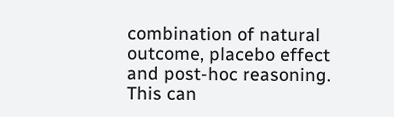combination of natural outcome, placebo effect and post-hoc reasoning. This can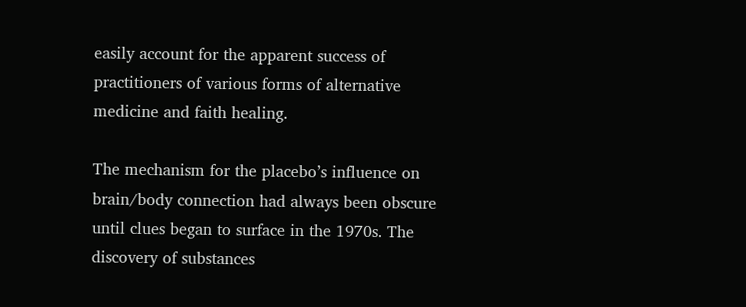easily account for the apparent success of practitioners of various forms of alternative medicine and faith healing.

The mechanism for the placebo’s influence on brain/body connection had always been obscure until clues began to surface in the 1970s. The discovery of substances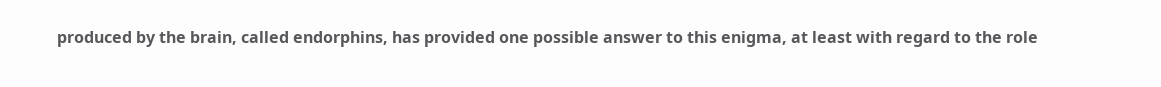produced by the brain, called endorphins, has provided one possible answer to this enigma, at least with regard to the role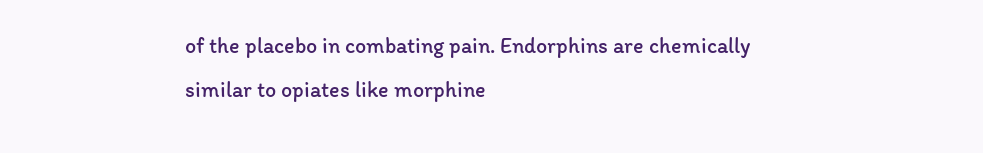of the placebo in combating pain. Endorphins are chemically similar to opiates like morphine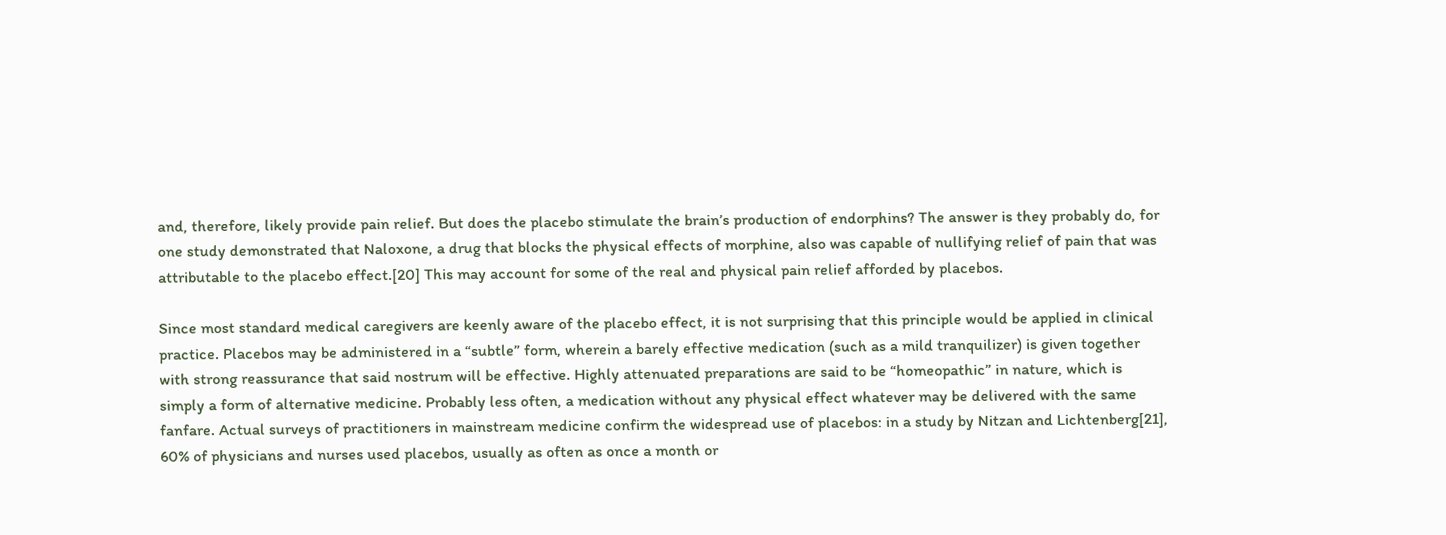and, therefore, likely provide pain relief. But does the placebo stimulate the brain’s production of endorphins? The answer is they probably do, for one study demonstrated that Naloxone, a drug that blocks the physical effects of morphine, also was capable of nullifying relief of pain that was attributable to the placebo effect.[20] This may account for some of the real and physical pain relief afforded by placebos.

Since most standard medical caregivers are keenly aware of the placebo effect, it is not surprising that this principle would be applied in clinical practice. Placebos may be administered in a “subtle” form, wherein a barely effective medication (such as a mild tranquilizer) is given together with strong reassurance that said nostrum will be effective. Highly attenuated preparations are said to be “homeopathic” in nature, which is simply a form of alternative medicine. Probably less often, a medication without any physical effect whatever may be delivered with the same fanfare. Actual surveys of practitioners in mainstream medicine confirm the widespread use of placebos: in a study by Nitzan and Lichtenberg[21], 60% of physicians and nurses used placebos, usually as often as once a month or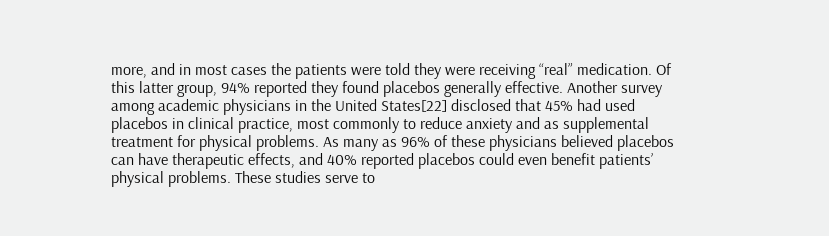more, and in most cases the patients were told they were receiving “real” medication. Of this latter group, 94% reported they found placebos generally effective. Another survey among academic physicians in the United States[22] disclosed that 45% had used placebos in clinical practice, most commonly to reduce anxiety and as supplemental treatment for physical problems. As many as 96% of these physicians believed placebos can have therapeutic effects, and 40% reported placebos could even benefit patients’ physical problems. These studies serve to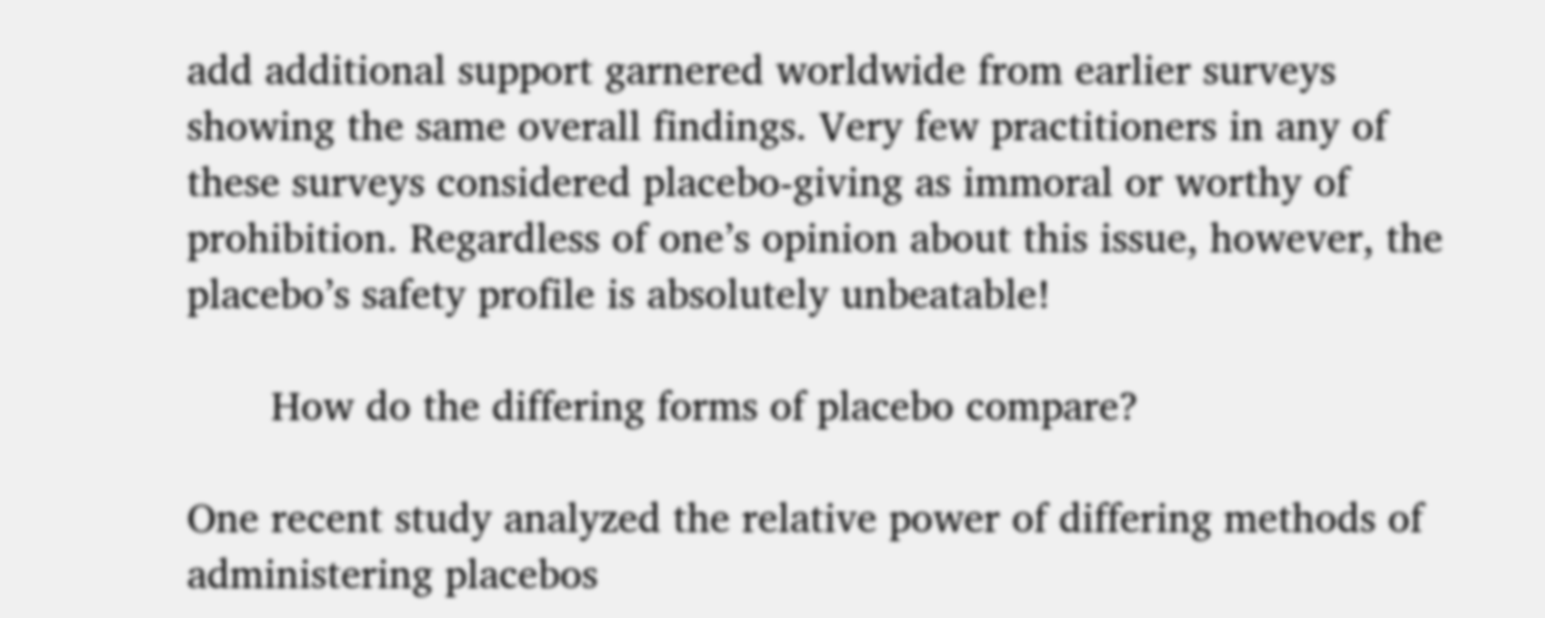add additional support garnered worldwide from earlier surveys showing the same overall findings. Very few practitioners in any of these surveys considered placebo-giving as immoral or worthy of prohibition. Regardless of one’s opinion about this issue, however, the placebo’s safety profile is absolutely unbeatable!

       How do the differing forms of placebo compare?

One recent study analyzed the relative power of differing methods of administering placebos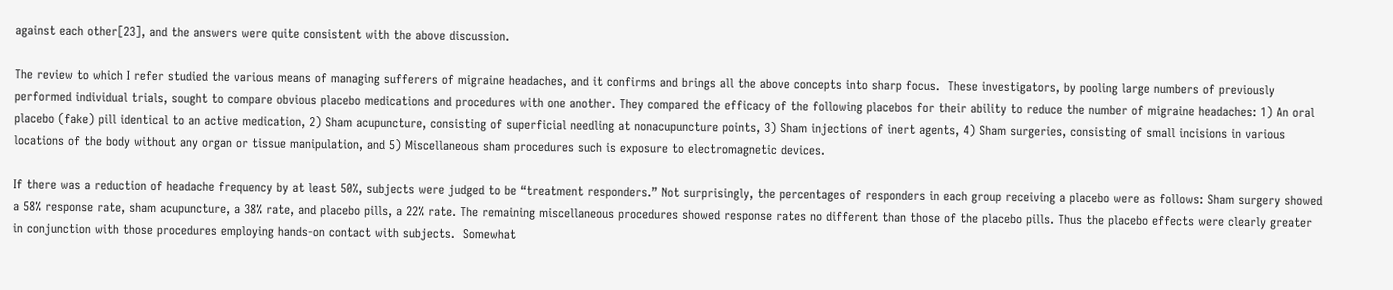against each other[23], and the answers were quite consistent with the above discussion.

The review to which I refer studied the various means of managing sufferers of migraine headaches, and it confirms and brings all the above concepts into sharp focus.  These investigators, by pooling large numbers of previously performed individual trials, sought to compare obvious placebo medications and procedures with one another. They compared the efficacy of the following placebos for their ability to reduce the number of migraine headaches: 1) An oral placebo (fake) pill identical to an active medication, 2) Sham acupuncture, consisting of superficial needling at nonacupuncture points, 3) Sham injections of inert agents, 4) Sham surgeries, consisting of small incisions in various locations of the body without any organ or tissue manipulation, and 5) Miscellaneous sham procedures such is exposure to electromagnetic devices.

If there was a reduction of headache frequency by at least 50%, subjects were judged to be “treatment responders.” Not surprisingly, the percentages of responders in each group receiving a placebo were as follows: Sham surgery showed a 58% response rate, sham acupuncture, a 38% rate, and placebo pills, a 22% rate. The remaining miscellaneous procedures showed response rates no different than those of the placebo pills. Thus the placebo effects were clearly greater in conjunction with those procedures employing hands-on contact with subjects.  Somewhat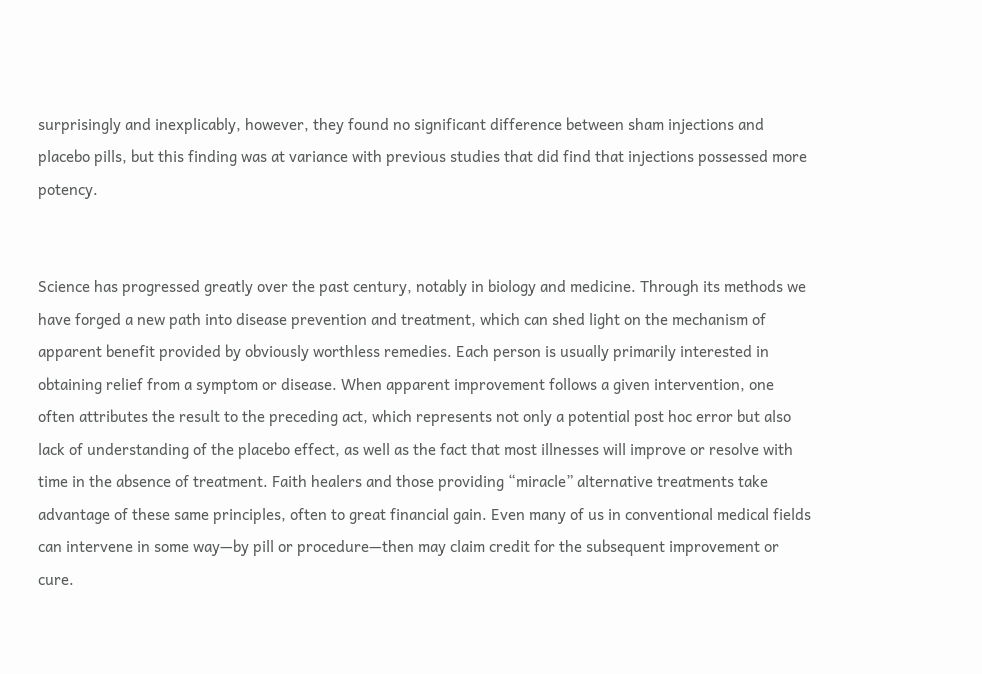surprisingly and inexplicably, however, they found no significant difference between sham injections and placebo pills, but this finding was at variance with previous studies that did find that injections possessed more potency.


Science has progressed greatly over the past century, notably in biology and medicine. Through its methods we have forged a new path into disease prevention and treatment, which can shed light on the mechanism of apparent benefit provided by obviously worthless remedies. Each person is usually primarily interested in obtaining relief from a symptom or disease. When apparent improvement follows a given intervention, one often attributes the result to the preceding act, which represents not only a potential post hoc error but also lack of understanding of the placebo effect, as well as the fact that most illnesses will improve or resolve with time in the absence of treatment. Faith healers and those providing “miracle” alternative treatments take advantage of these same principles, often to great financial gain. Even many of us in conventional medical fields can intervene in some way—by pill or procedure—then may claim credit for the subsequent improvement or cure.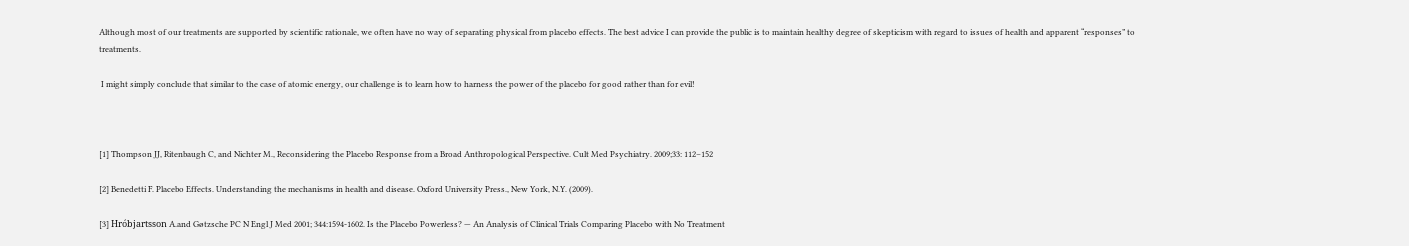Although most of our treatments are supported by scientific rationale, we often have no way of separating physical from placebo effects. The best advice I can provide the public is to maintain healthy degree of skepticism with regard to issues of health and apparent “responses” to treatments.

 I might simply conclude that similar to the case of atomic energy, our challenge is to learn how to harness the power of the placebo for good rather than for evil!



[1] Thompson JJ, Ritenbaugh C, and Nichter M., Reconsidering the Placebo Response from a Broad Anthropological Perspective. Cult Med Psychiatry. 2009;33: 112–152

[2] Benedetti F. Placebo Effects. Understanding the mechanisms in health and disease. Oxford University Press., New York, N.Y. (2009).

[3] Hróbjartsson A.and Gøtzsche PC N Engl J Med 2001; 344:1594-1602. Is the Placebo Powerless? — An Analysis of Clinical Trials Comparing Placebo with No Treatment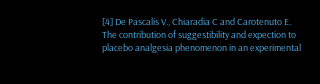[4] De Pascalis V., Chiaradia C and Carotenuto E. The contribution of suggestibility and expection to placebo analgesia phenomenon in an experimental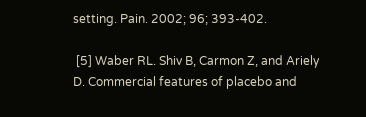setting. Pain. 2002; 96; 393-402.

 [5] Waber RL. Shiv B, Carmon Z, and Ariely D. Commercial features of placebo and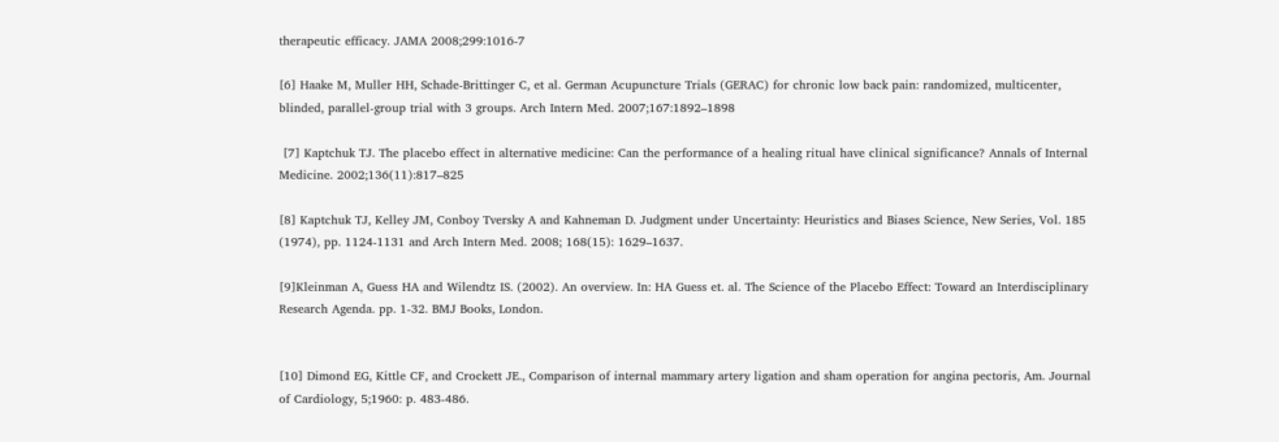therapeutic efficacy. JAMA 2008;299:1016-7

[6] Haake M, Muller HH, Schade-Brittinger C, et al. German Acupuncture Trials (GERAC) for chronic low back pain: randomized, multicenter, blinded, parallel-group trial with 3 groups. Arch Intern Med. 2007;167:1892–1898

 [7] Kaptchuk TJ. The placebo effect in alternative medicine: Can the performance of a healing ritual have clinical significance? Annals of Internal Medicine. 2002;136(11):817–825

[8] Kaptchuk TJ, Kelley JM, Conboy Tversky A and Kahneman D. Judgment under Uncertainty: Heuristics and Biases Science, New Series, Vol. 185 (1974), pp. 1124-1131 and Arch Intern Med. 2008; 168(15): 1629–1637.

[9]Kleinman A, Guess HA and Wilendtz IS. (2002). An overview. In: HA Guess et. al. The Science of the Placebo Effect: Toward an Interdisciplinary Research Agenda. pp. 1-32. BMJ Books, London.


[10] Dimond EG, Kittle CF, and Crockett JE., Comparison of internal mammary artery ligation and sham operation for angina pectoris, Am. Journal of Cardiology, 5;1960: p. 483-486.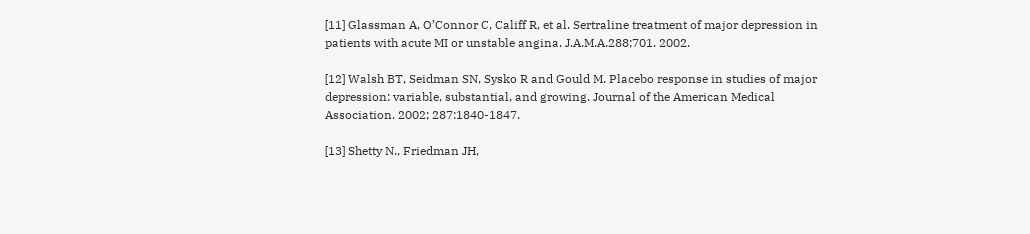[11] Glassman A, O’Connor C, Califf R, et al. Sertraline treatment of major depression in patients with acute MI or unstable angina. J.A.M.A.288;701. 2002.

[12] Walsh BT, Seidman SN, Sysko R and Gould M. Placebo response in studies of major depression: variable, substantial, and growing. Journal of the American Medical Association. 2002; 287:1840-1847.

[13] Shetty N., Friedman JH,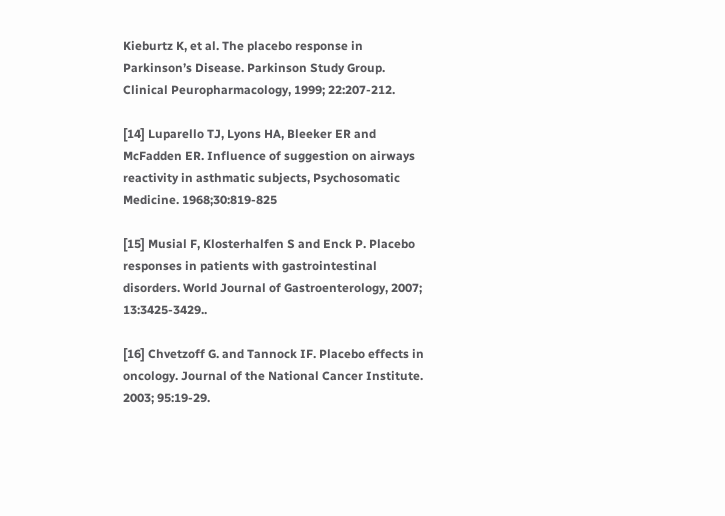Kieburtz K, et al. The placebo response in Parkinson’s Disease. Parkinson Study Group. Clinical Peuropharmacology, 1999; 22:207-212.

[14] Luparello TJ, Lyons HA, Bleeker ER and McFadden ER. Influence of suggestion on airways reactivity in asthmatic subjects, Psychosomatic Medicine. 1968;30:819-825

[15] Musial F, Klosterhalfen S and Enck P. Placebo responses in patients with gastrointestinal disorders. World Journal of Gastroenterology, 2007; 13:3425-3429..

[16] Chvetzoff G. and Tannock IF. Placebo effects in oncology. Journal of the National Cancer Institute. 2003; 95:19-29.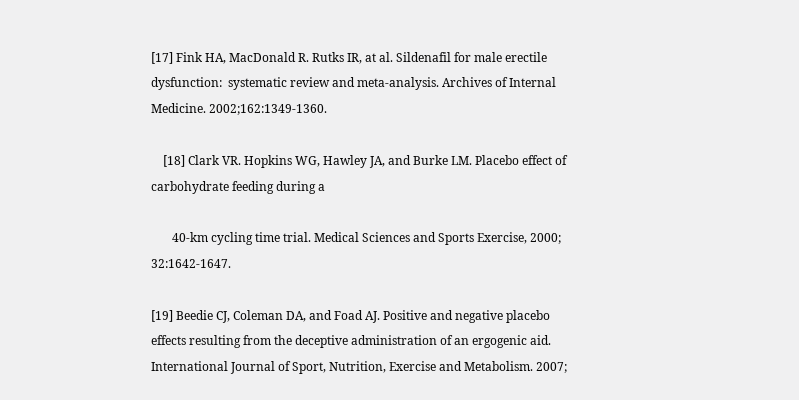[17] Fink HA, MacDonald R. Rutks IR, at al. Sildenafil for male erectile dysfunction:  systematic review and meta-analysis. Archives of Internal Medicine. 2002;162:1349-1360.

    [18] Clark VR. Hopkins WG, Hawley JA, and Burke LM. Placebo effect of carbohydrate feeding during a

       40-km cycling time trial. Medical Sciences and Sports Exercise, 2000; 32:1642-1647.

[19] Beedie CJ, Coleman DA, and Foad AJ. Positive and negative placebo effects resulting from the deceptive administration of an ergogenic aid. International Journal of Sport, Nutrition, Exercise and Metabolism. 2007;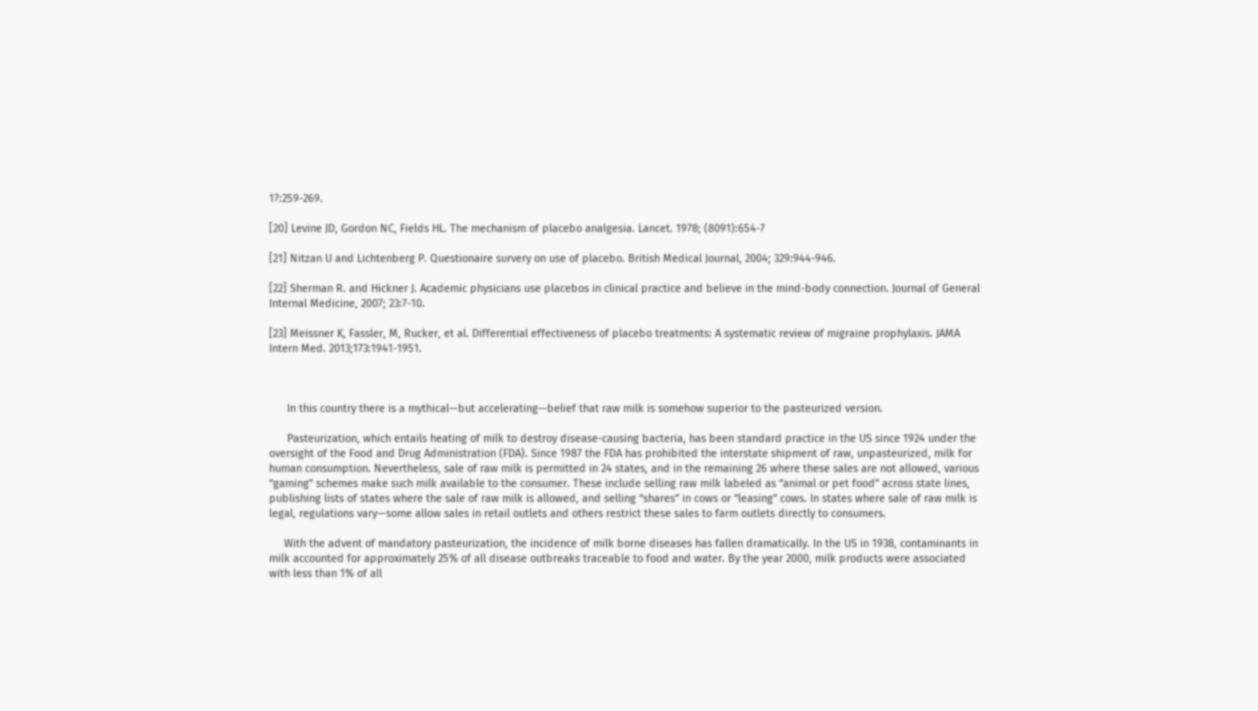17:259-269.

[20] Levine JD, Gordon NC, Fields HL. The mechanism of placebo analgesia. Lancet. 1978; (8091):654-7

[21] Nitzan U and Lichtenberg P. Questionaire survery on use of placebo. British Medical Journal, 2004; 329:944-946.

[22] Sherman R. and Hickner J. Academic physicians use placebos in clinical practice and believe in the mind-body connection. Journal of General Internal Medicine, 2007; 23:7-10.

[23] Meissner K, Fassler, M, Rucker, et al. Differential effectiveness of placebo treatments: A systematic review of migraine prophylaxis. JAMA Intern Med. 2013;173:1941-1951.



      In this country there is a mythical—but accelerating—belief that raw milk is somehow superior to the pasteurized version.

      Pasteurization, which entails heating of milk to destroy disease-causing bacteria, has been standard practice in the US since 1924 under the oversight of the Food and Drug Administration (FDA). Since 1987 the FDA has prohibited the interstate shipment of raw, unpasteurized, milk for human consumption. Nevertheless, sale of raw milk is permitted in 24 states, and in the remaining 26 where these sales are not allowed, various “gaming” schemes make such milk available to the consumer. These include selling raw milk labeled as “animal or pet food” across state lines, publishing lists of states where the sale of raw milk is allowed, and selling “shares” in cows or “leasing” cows. In states where sale of raw milk is legal, regulations vary—some allow sales in retail outlets and others restrict these sales to farm outlets directly to consumers.

     With the advent of mandatory pasteurization, the incidence of milk borne diseases has fallen dramatically. In the US in 1938, contaminants in milk accounted for approximately 25% of all disease outbreaks traceable to food and water. By the year 2000, milk products were associated with less than 1% of all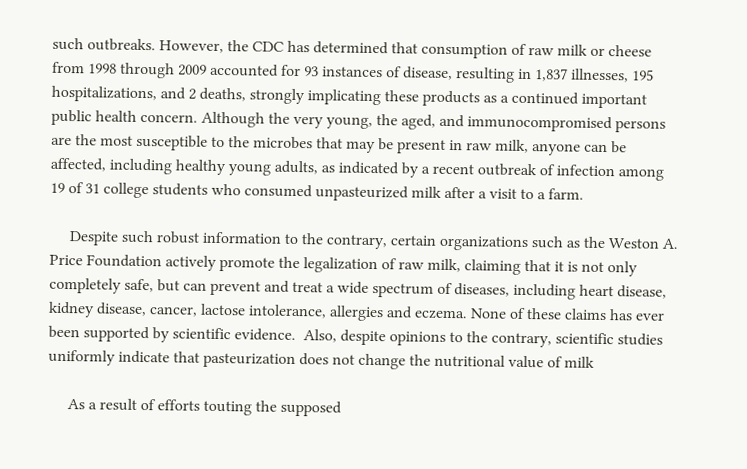such outbreaks. However, the CDC has determined that consumption of raw milk or cheese from 1998 through 2009 accounted for 93 instances of disease, resulting in 1,837 illnesses, 195 hospitalizations, and 2 deaths, strongly implicating these products as a continued important public health concern. Although the very young, the aged, and immunocompromised persons are the most susceptible to the microbes that may be present in raw milk, anyone can be affected, including healthy young adults, as indicated by a recent outbreak of infection among 19 of 31 college students who consumed unpasteurized milk after a visit to a farm.

     Despite such robust information to the contrary, certain organizations such as the Weston A. Price Foundation actively promote the legalization of raw milk, claiming that it is not only completely safe, but can prevent and treat a wide spectrum of diseases, including heart disease, kidney disease, cancer, lactose intolerance, allergies and eczema. None of these claims has ever been supported by scientific evidence.  Also, despite opinions to the contrary, scientific studies uniformly indicate that pasteurization does not change the nutritional value of milk

     As a result of efforts touting the supposed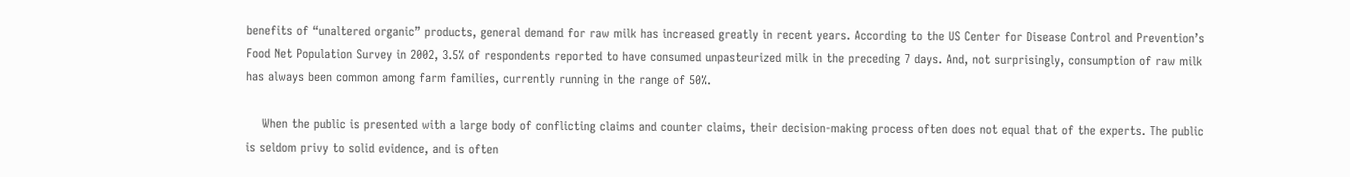benefits of “unaltered organic” products, general demand for raw milk has increased greatly in recent years. According to the US Center for Disease Control and Prevention’s Food Net Population Survey in 2002, 3.5% of respondents reported to have consumed unpasteurized milk in the preceding 7 days. And, not surprisingly, consumption of raw milk has always been common among farm families, currently running in the range of 50%.

    When the public is presented with a large body of conflicting claims and counter claims, their decision-making process often does not equal that of the experts. The public is seldom privy to solid evidence, and is often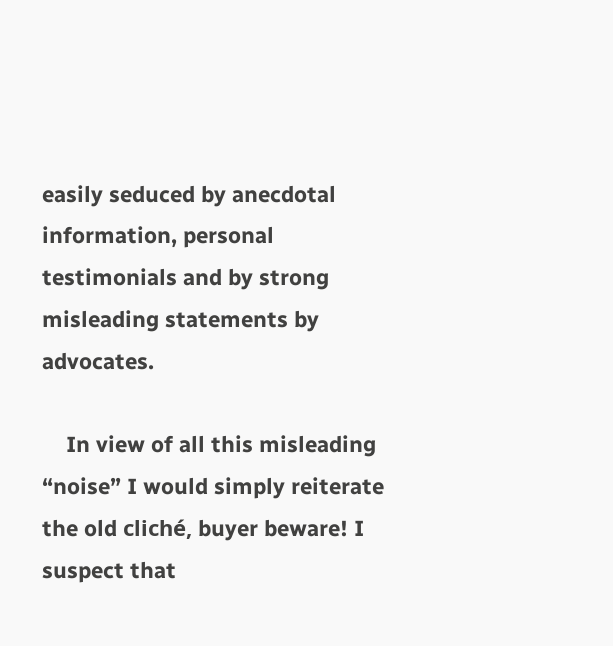easily seduced by anecdotal information, personal testimonials and by strong misleading statements by advocates.

    In view of all this misleading “noise” I would simply reiterate the old cliché, buyer beware! I suspect that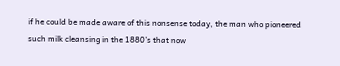if he could be made aware of this nonsense today, the man who pioneered such milk cleansing in the 1880’s that now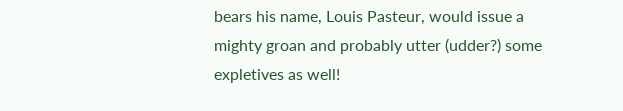bears his name, Louis Pasteur, would issue a mighty groan and probably utter (udder?) some expletives as well!